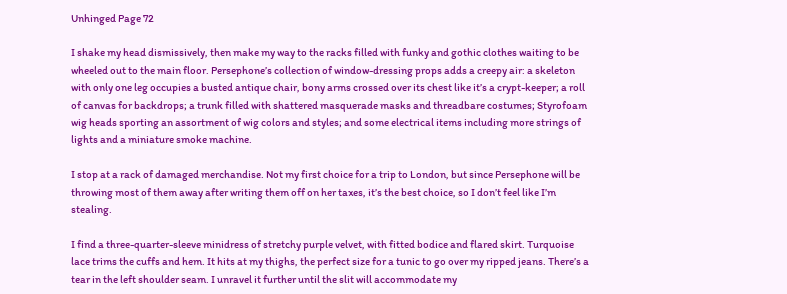Unhinged Page 72

I shake my head dismissively, then make my way to the racks filled with funky and gothic clothes waiting to be wheeled out to the main floor. Persephone’s collection of window-dressing props adds a creepy air: a skeleton with only one leg occupies a busted antique chair, bony arms crossed over its chest like it’s a crypt-keeper; a roll of canvas for backdrops; a trunk filled with shattered masquerade masks and threadbare costumes; Styrofoam wig heads sporting an assortment of wig colors and styles; and some electrical items including more strings of lights and a miniature smoke machine.

I stop at a rack of damaged merchandise. Not my first choice for a trip to London, but since Persephone will be throwing most of them away after writing them off on her taxes, it’s the best choice, so I don’t feel like I’m stealing.

I find a three-quarter-sleeve minidress of stretchy purple velvet, with fitted bodice and flared skirt. Turquoise lace trims the cuffs and hem. It hits at my thighs, the perfect size for a tunic to go over my ripped jeans. There’s a tear in the left shoulder seam. I unravel it further until the slit will accommodate my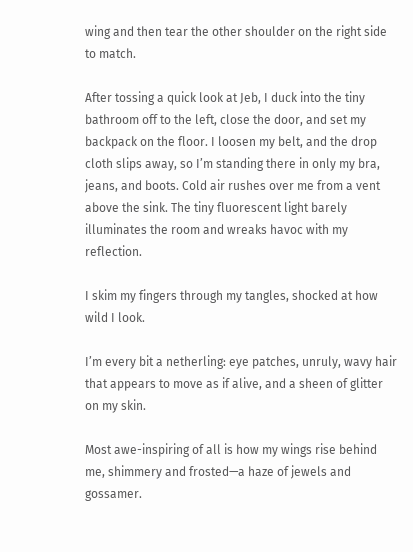wing and then tear the other shoulder on the right side to match.

After tossing a quick look at Jeb, I duck into the tiny bathroom off to the left, close the door, and set my backpack on the floor. I loosen my belt, and the drop cloth slips away, so I’m standing there in only my bra, jeans, and boots. Cold air rushes over me from a vent above the sink. The tiny fluorescent light barely illuminates the room and wreaks havoc with my reflection.

I skim my fingers through my tangles, shocked at how wild I look.

I’m every bit a netherling: eye patches, unruly, wavy hair that appears to move as if alive, and a sheen of glitter on my skin.

Most awe-inspiring of all is how my wings rise behind me, shimmery and frosted—a haze of jewels and gossamer.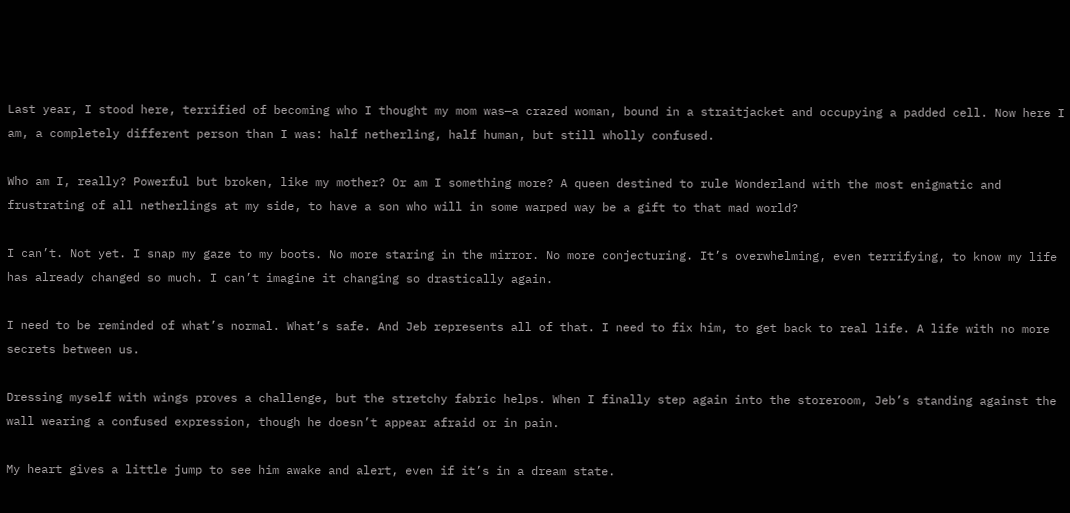Last year, I stood here, terrified of becoming who I thought my mom was—a crazed woman, bound in a straitjacket and occupying a padded cell. Now here I am, a completely different person than I was: half netherling, half human, but still wholly confused.

Who am I, really? Powerful but broken, like my mother? Or am I something more? A queen destined to rule Wonderland with the most enigmatic and frustrating of all netherlings at my side, to have a son who will in some warped way be a gift to that mad world?

I can’t. Not yet. I snap my gaze to my boots. No more staring in the mirror. No more conjecturing. It’s overwhelming, even terrifying, to know my life has already changed so much. I can’t imagine it changing so drastically again.

I need to be reminded of what’s normal. What’s safe. And Jeb represents all of that. I need to fix him, to get back to real life. A life with no more secrets between us.

Dressing myself with wings proves a challenge, but the stretchy fabric helps. When I finally step again into the storeroom, Jeb’s standing against the wall wearing a confused expression, though he doesn’t appear afraid or in pain.

My heart gives a little jump to see him awake and alert, even if it’s in a dream state.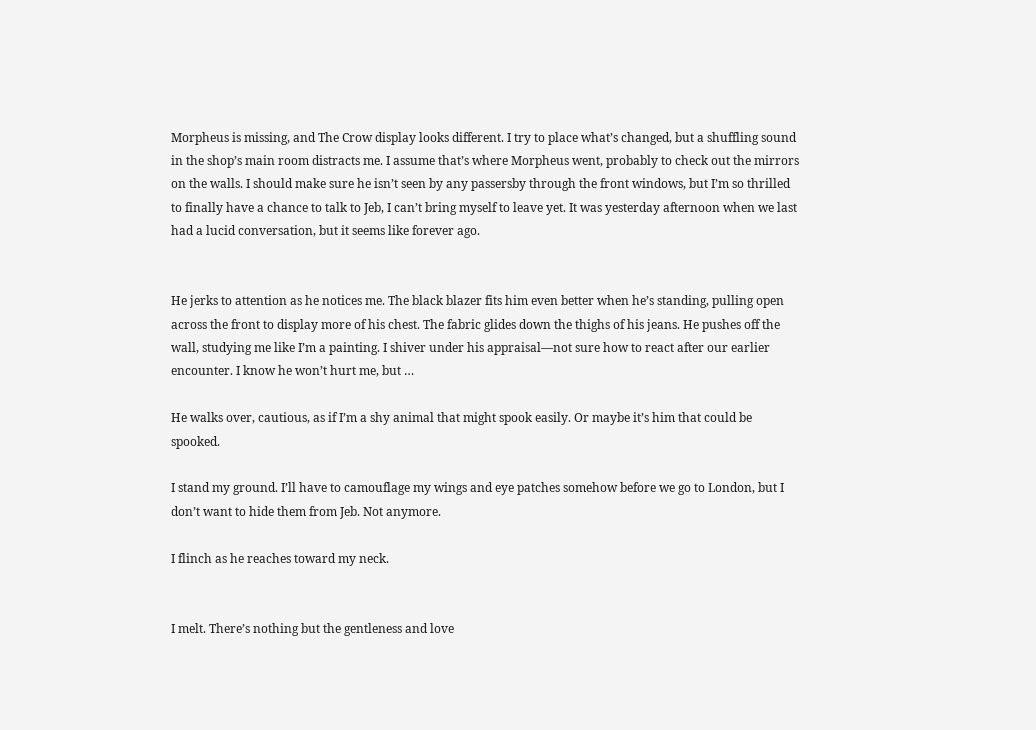Morpheus is missing, and The Crow display looks different. I try to place what’s changed, but a shuffling sound in the shop’s main room distracts me. I assume that’s where Morpheus went, probably to check out the mirrors on the walls. I should make sure he isn’t seen by any passersby through the front windows, but I’m so thrilled to finally have a chance to talk to Jeb, I can’t bring myself to leave yet. It was yesterday afternoon when we last had a lucid conversation, but it seems like forever ago.


He jerks to attention as he notices me. The black blazer fits him even better when he’s standing, pulling open across the front to display more of his chest. The fabric glides down the thighs of his jeans. He pushes off the wall, studying me like I’m a painting. I shiver under his appraisal—not sure how to react after our earlier encounter. I know he won’t hurt me, but …

He walks over, cautious, as if I’m a shy animal that might spook easily. Or maybe it’s him that could be spooked.

I stand my ground. I’ll have to camouflage my wings and eye patches somehow before we go to London, but I don’t want to hide them from Jeb. Not anymore.

I flinch as he reaches toward my neck.


I melt. There’s nothing but the gentleness and love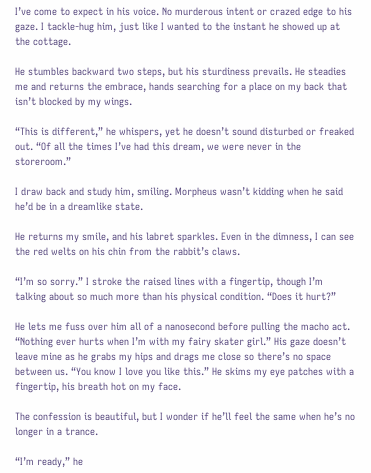I’ve come to expect in his voice. No murderous intent or crazed edge to his gaze. I tackle-hug him, just like I wanted to the instant he showed up at the cottage.

He stumbles backward two steps, but his sturdiness prevails. He steadies me and returns the embrace, hands searching for a place on my back that isn’t blocked by my wings.

“This is different,” he whispers, yet he doesn’t sound disturbed or freaked out. “Of all the times I’ve had this dream, we were never in the storeroom.”

I draw back and study him, smiling. Morpheus wasn’t kidding when he said he’d be in a dreamlike state.

He returns my smile, and his labret sparkles. Even in the dimness, I can see the red welts on his chin from the rabbit’s claws.

“I’m so sorry.” I stroke the raised lines with a fingertip, though I’m talking about so much more than his physical condition. “Does it hurt?”

He lets me fuss over him all of a nanosecond before pulling the macho act. “Nothing ever hurts when I’m with my fairy skater girl.” His gaze doesn’t leave mine as he grabs my hips and drags me close so there’s no space between us. “You know I love you like this.” He skims my eye patches with a fingertip, his breath hot on my face.

The confession is beautiful, but I wonder if he’ll feel the same when he’s no longer in a trance.

“I’m ready,” he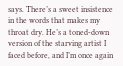says. There’s a sweet insistence in the words that makes my throat dry. He’s a toned-down version of the starving artist I faced before, and I’m once again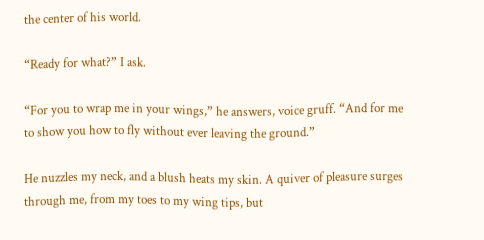the center of his world.

“Ready for what?” I ask.

“For you to wrap me in your wings,” he answers, voice gruff. “And for me to show you how to fly without ever leaving the ground.”

He nuzzles my neck, and a blush heats my skin. A quiver of pleasure surges through me, from my toes to my wing tips, but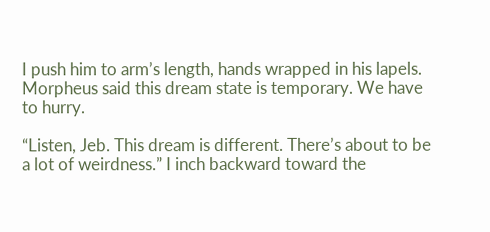I push him to arm’s length, hands wrapped in his lapels. Morpheus said this dream state is temporary. We have to hurry.

“Listen, Jeb. This dream is different. There’s about to be a lot of weirdness.” I inch backward toward the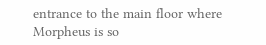entrance to the main floor where Morpheus is so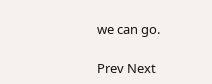we can go.

Prev Next